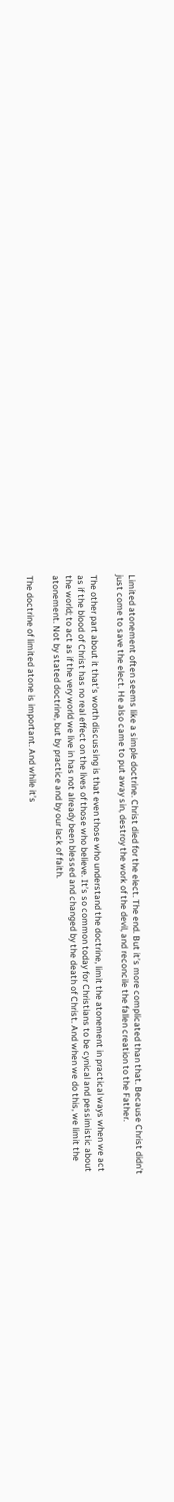Limited atonement often seems like a simple doctrine. Christ died for the elect. The end. But it’s more complicated than that. Because Christ didn’t just come to save the elect. He also came to put away sin, destroy the work of the devil, and reconcile the fallen creation to the Father.

The other part about it that’s worth discussing is that even those who understand the doctrine, limit the atonement in practical ways when we act as if the blood of Christ has no real effect on the lives of those who believe. It’s so common today for Christians to be cynical and pessimistic about the world; to act as if the very world we live in has not already been blessed and changed by the death of Christ. And when we do this, we limit the atonement. Not by stated doctrine, but by practice and by our lack of faith.

The doctrine of limited atone is important. And while it’s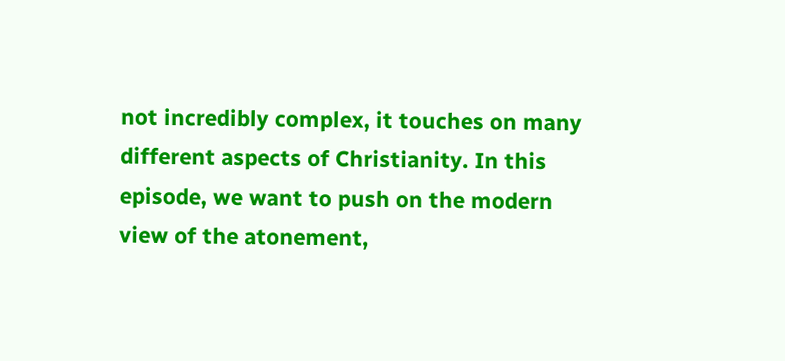not incredibly complex, it touches on many different aspects of Christianity. In this episode, we want to push on the modern view of the atonement,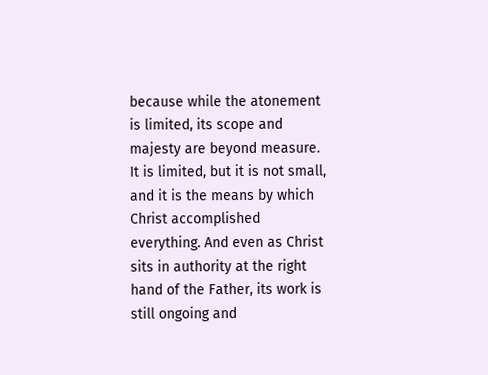because while the atonement is limited, its scope and majesty are beyond measure. It is limited, but it is not small, and it is the means by which Christ accomplished everything. And even as Christ sits in authority at the right hand of the Father, its work is still ongoing and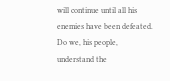will continue until all his enemies have been defeated. Do we, his people, understand the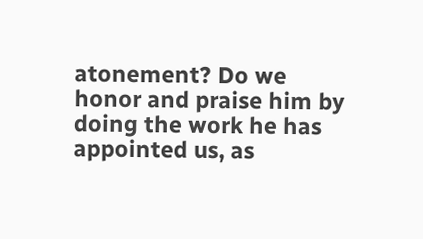atonement? Do we honor and praise him by doing the work he has appointed us, as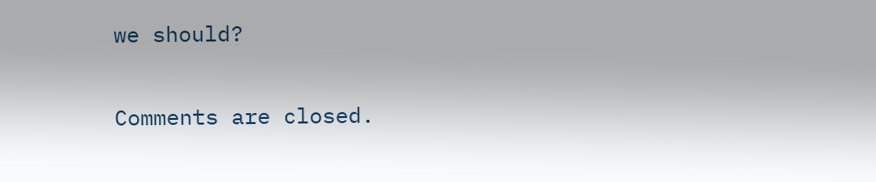we should?

Comments are closed.